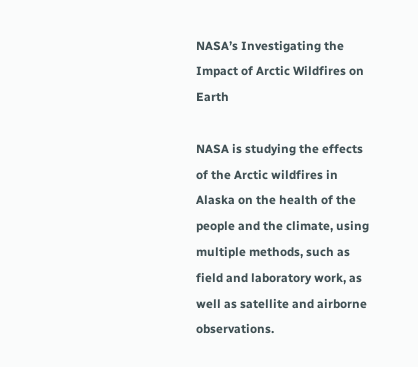NASA’s Investigating the Impact of Arctic Wildfires on Earth

NASA is studying the effects of the Arctic wildfires in Alaska on the health of the people and the climate, using multiple methods, such as field and laboratory work, as well as satellite and airborne observations.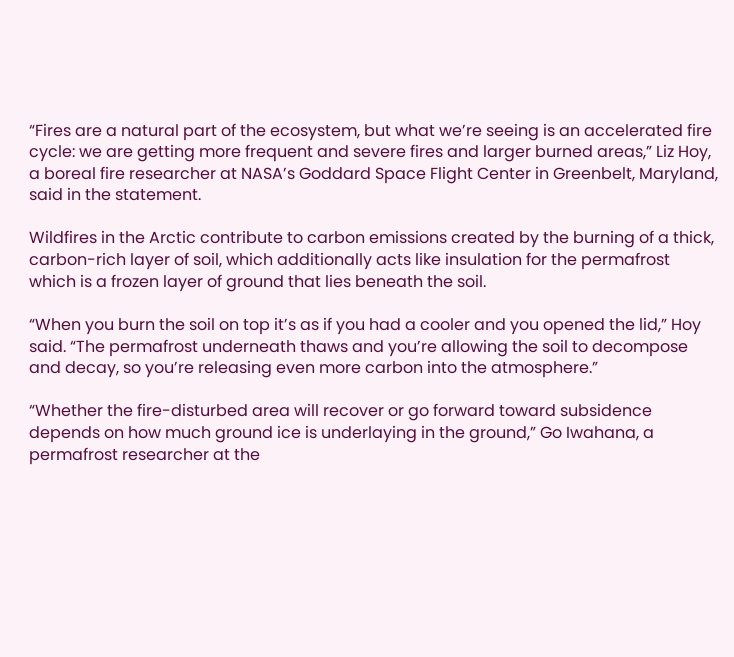“Fires are a natural part of the ecosystem, but what we’re seeing is an accelerated fire cycle: we are getting more frequent and severe fires and larger burned areas,” Liz Hoy, a boreal fire researcher at NASA’s Goddard Space Flight Center in Greenbelt, Maryland, said in the statement.

Wildfires in the Arctic contribute to carbon emissions created by the burning of a thick, carbon-rich layer of soil, which additionally acts like insulation for the permafrost which is a frozen layer of ground that lies beneath the soil.

“When you burn the soil on top it’s as if you had a cooler and you opened the lid,” Hoy said. “The permafrost underneath thaws and you’re allowing the soil to decompose and decay, so you’re releasing even more carbon into the atmosphere.”

“Whether the fire-disturbed area will recover or go forward toward subsidence depends on how much ground ice is underlaying in the ground,” Go Iwahana, a permafrost researcher at the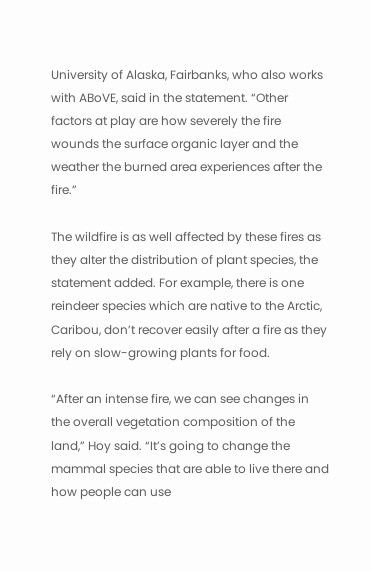University of Alaska, Fairbanks, who also works with ABoVE, said in the statement. “Other factors at play are how severely the fire wounds the surface organic layer and the weather the burned area experiences after the fire.”

The wildfire is as well affected by these fires as they alter the distribution of plant species, the statement added. For example, there is one reindeer species which are native to the Arctic, Caribou, don’t recover easily after a fire as they rely on slow-growing plants for food.

“After an intense fire, we can see changes in the overall vegetation composition of the land,” Hoy said. “It’s going to change the mammal species that are able to live there and how people can use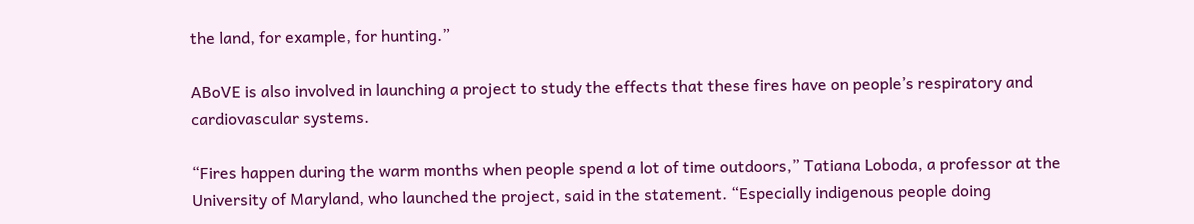the land, for example, for hunting.”

ABoVE is also involved in launching a project to study the effects that these fires have on people’s respiratory and cardiovascular systems.

“Fires happen during the warm months when people spend a lot of time outdoors,” Tatiana Loboda, a professor at the University of Maryland, who launched the project, said in the statement. “Especially indigenous people doing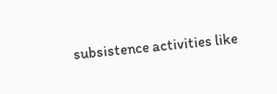subsistence activities like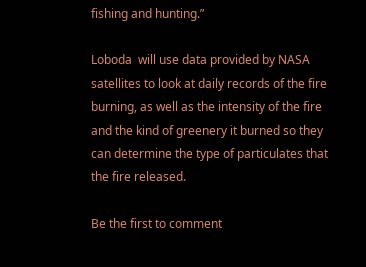fishing and hunting.”

Loboda  will use data provided by NASA satellites to look at daily records of the fire burning, as well as the intensity of the fire and the kind of greenery it burned so they can determine the type of particulates that the fire released.

Be the first to comment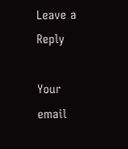Leave a Reply

Your email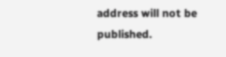address will not be published.